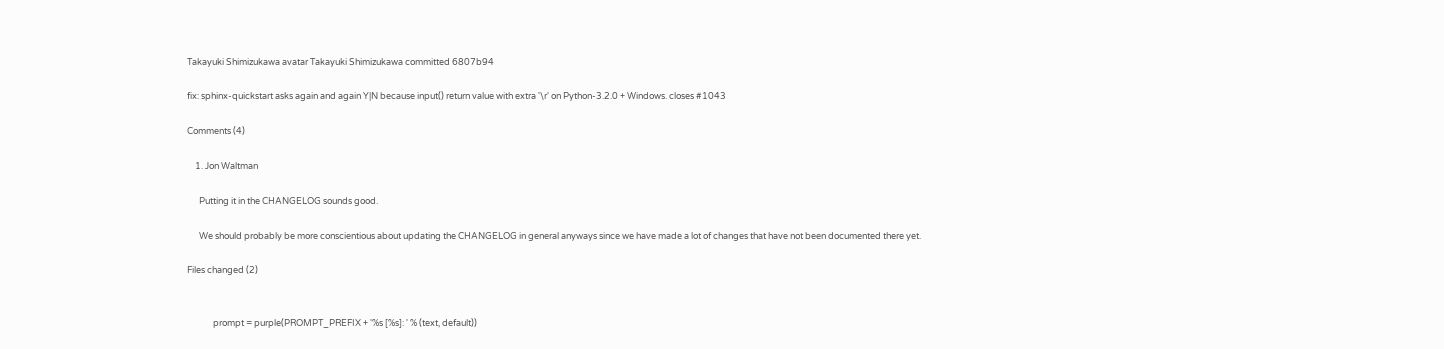Takayuki Shimizukawa avatar Takayuki Shimizukawa committed 6807b94

fix: sphinx-quickstart asks again and again Y|N because input() return value with extra '\r' on Python-3.2.0 + Windows. closes #1043

Comments (4)

    1. Jon Waltman

      Putting it in the CHANGELOG sounds good.

      We should probably be more conscientious about updating the CHANGELOG in general anyways since we have made a lot of changes that have not been documented there yet.

Files changed (2)


             prompt = purple(PROMPT_PREFIX + '%s [%s]: ' % (text, default))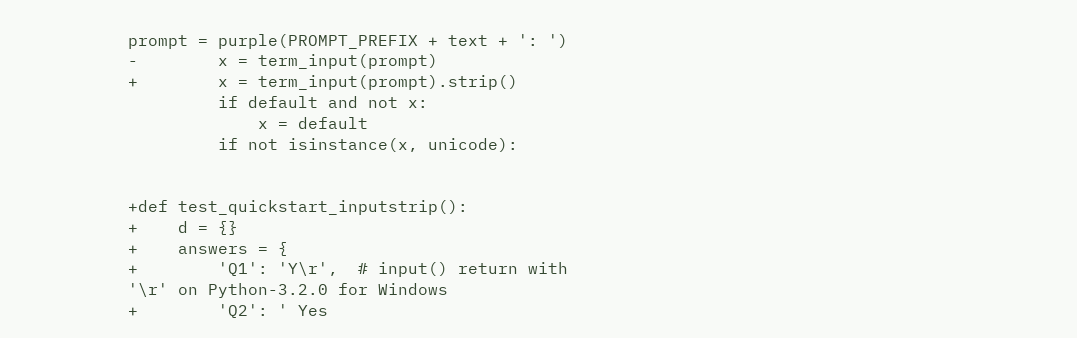prompt = purple(PROMPT_PREFIX + text + ': ')
-        x = term_input(prompt)
+        x = term_input(prompt).strip()
         if default and not x:
             x = default
         if not isinstance(x, unicode):


+def test_quickstart_inputstrip():
+    d = {}
+    answers = {
+        'Q1': 'Y\r',  # input() return with '\r' on Python-3.2.0 for Windows
+        'Q2': ' Yes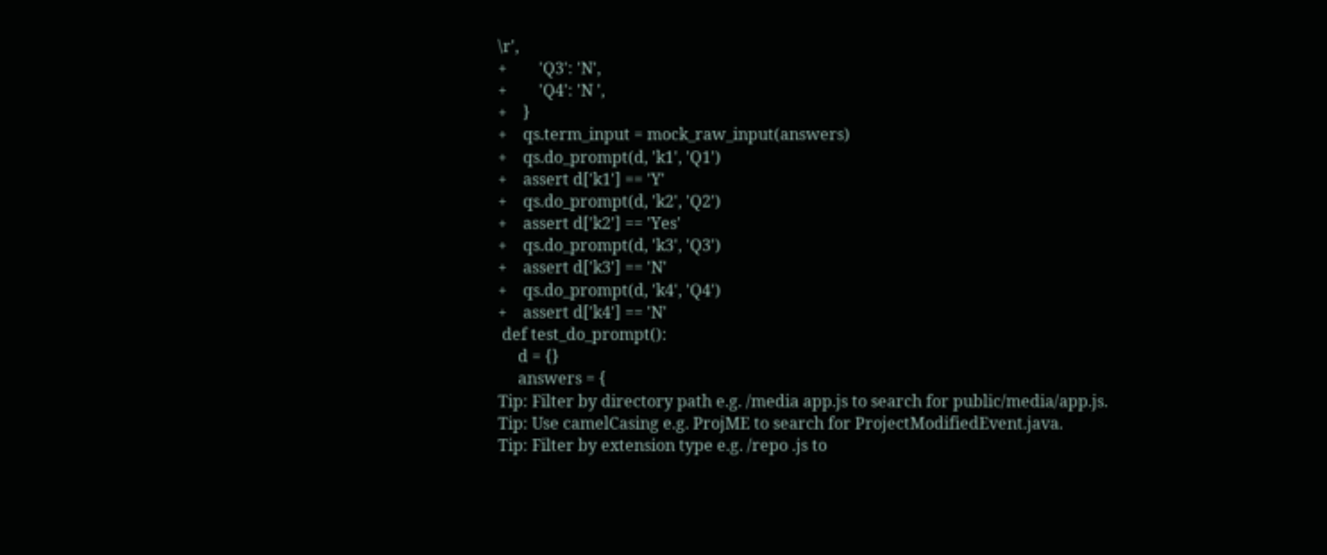\r',
+        'Q3': 'N',
+        'Q4': 'N ',
+    }
+    qs.term_input = mock_raw_input(answers)
+    qs.do_prompt(d, 'k1', 'Q1')
+    assert d['k1'] == 'Y'
+    qs.do_prompt(d, 'k2', 'Q2')
+    assert d['k2'] == 'Yes'
+    qs.do_prompt(d, 'k3', 'Q3')
+    assert d['k3'] == 'N'
+    qs.do_prompt(d, 'k4', 'Q4')
+    assert d['k4'] == 'N'
 def test_do_prompt():
     d = {}
     answers = {
Tip: Filter by directory path e.g. /media app.js to search for public/media/app.js.
Tip: Use camelCasing e.g. ProjME to search for ProjectModifiedEvent.java.
Tip: Filter by extension type e.g. /repo .js to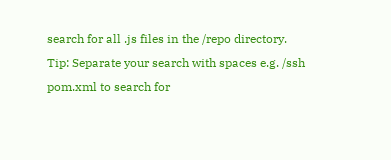search for all .js files in the /repo directory.
Tip: Separate your search with spaces e.g. /ssh pom.xml to search for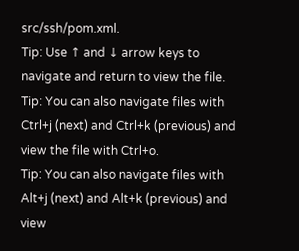src/ssh/pom.xml.
Tip: Use ↑ and ↓ arrow keys to navigate and return to view the file.
Tip: You can also navigate files with Ctrl+j (next) and Ctrl+k (previous) and view the file with Ctrl+o.
Tip: You can also navigate files with Alt+j (next) and Alt+k (previous) and view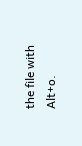the file with Alt+o.